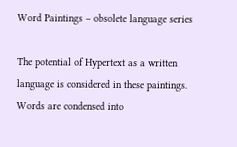Word Paintings – obsolete language series

The potential of Hypertext as a written language is considered in these paintings. Words are condensed into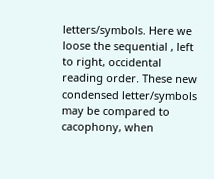letters/symbols. Here we loose the sequential , left to right, occidental reading order. These new condensed letter/symbols may be compared to cacophony, when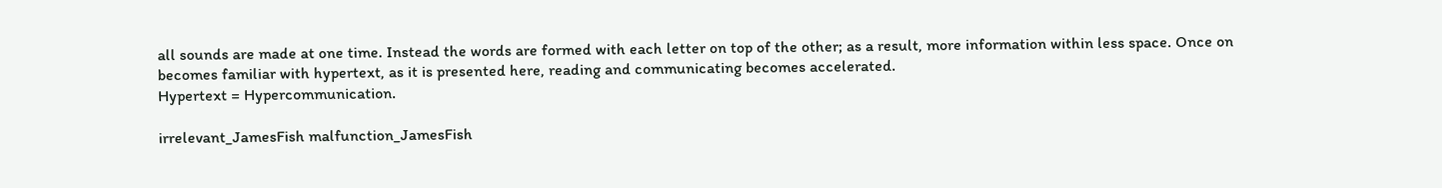all sounds are made at one time. Instead the words are formed with each letter on top of the other; as a result, more information within less space. Once on becomes familiar with hypertext, as it is presented here, reading and communicating becomes accelerated.
Hypertext = Hypercommunication.

irrelevant_JamesFish malfunction_JamesFish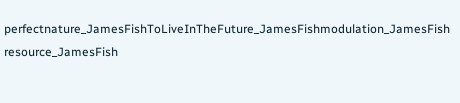perfectnature_JamesFishToLiveInTheFuture_JamesFishmodulation_JamesFish resource_JamesFish